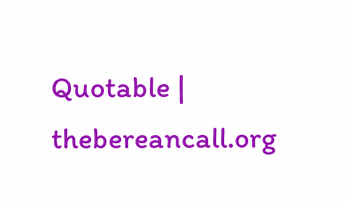Quotable | thebereancall.org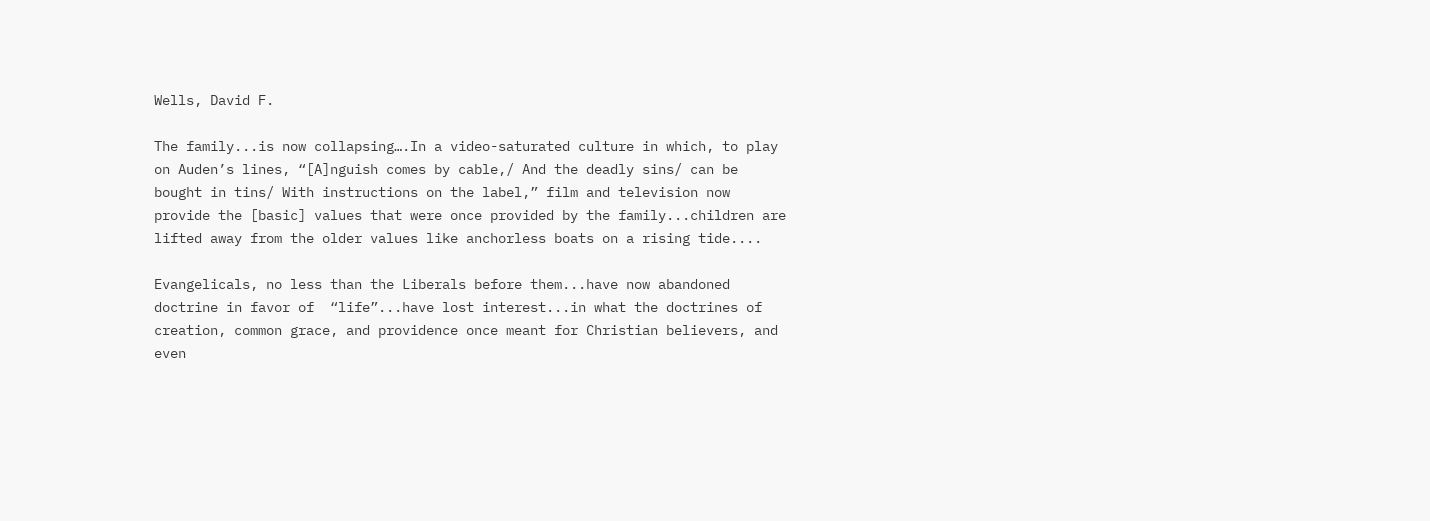Wells, David F.

The family...is now collapsing….In a video-saturated culture in which, to play on Auden’s lines, “[A]nguish comes by cable,/ And the deadly sins/ can be bought in tins/ With instructions on the label,” film and television now provide the [basic] values that were once provided by the family...children are lifted away from the older values like anchorless boats on a rising tide....

Evangelicals, no less than the Liberals before them...have now abandoned doctrine in favor of  “life”...have lost interest...in what the doctrines of creation, common grace, and providence once meant for Christian believers, and even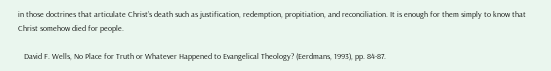in those doctrines that articulate Christ’s death such as justification, redemption, propitiation, and reconciliation. It is enough for them simply to know that Christ somehow died for people.

   David F. Wells, No Place for Truth or Whatever Happened to Evangelical Theology? (Eerdmans, 1993), pp. 84-87.